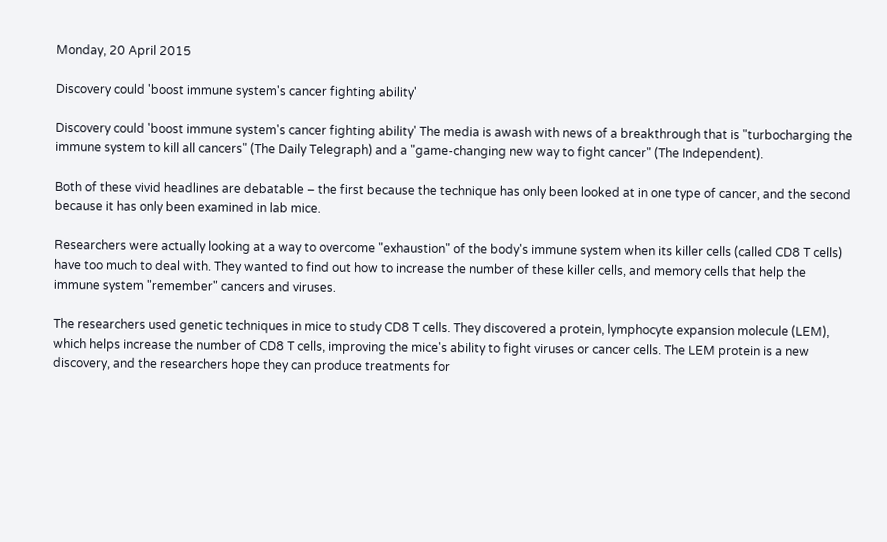Monday, 20 April 2015

Discovery could 'boost immune system's cancer fighting ability'

Discovery could 'boost immune system's cancer fighting ability' The media is awash with news of a breakthrough that is "turbocharging the immune system to kill all cancers" (The Daily Telegraph) and a "game-changing new way to fight cancer" (The Independent).

Both of these vivid headlines are debatable – the first because the technique has only been looked at in one type of cancer, and the second because it has only been examined in lab mice.

Researchers were actually looking at a way to overcome "exhaustion" of the body's immune system when its killer cells (called CD8 T cells) have too much to deal with. They wanted to find out how to increase the number of these killer cells, and memory cells that help the immune system "remember" cancers and viruses.

The researchers used genetic techniques in mice to study CD8 T cells. They discovered a protein, lymphocyte expansion molecule (LEM), which helps increase the number of CD8 T cells, improving the mice's ability to fight viruses or cancer cells. The LEM protein is a new discovery, and the researchers hope they can produce treatments for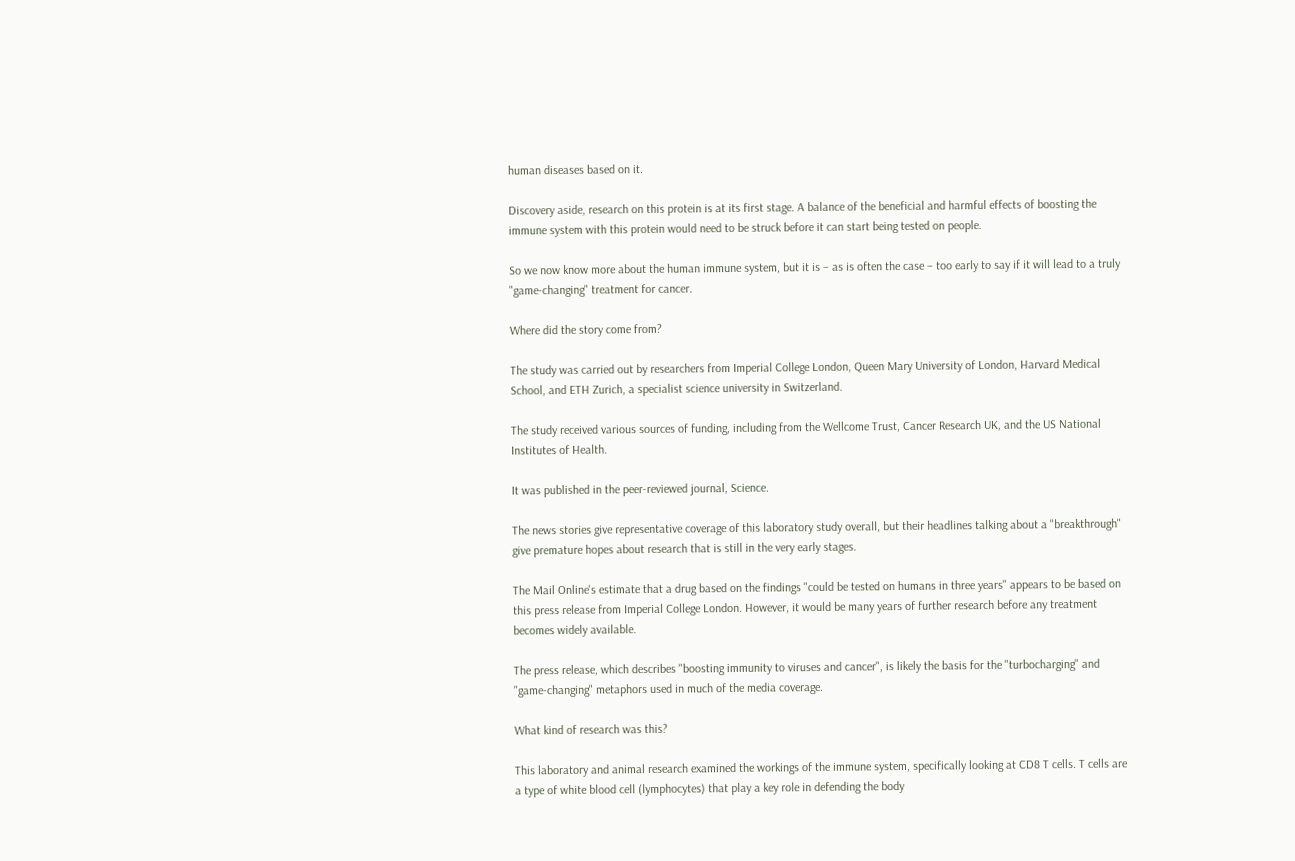human diseases based on it.

Discovery aside, research on this protein is at its first stage. A balance of the beneficial and harmful effects of boosting the immune system with this protein would need to be struck before it can start being tested on people.

So we now know more about the human immune system, but it is – as is often the case – too early to say if it will lead to a truly "game-changing" treatment for cancer.

Where did the story come from?

The study was carried out by researchers from Imperial College London, Queen Mary University of London, Harvard Medical School, and ETH Zurich, a specialist science university in Switzerland.

The study received various sources of funding, including from the Wellcome Trust, Cancer Research UK, and the US National Institutes of Health.

It was published in the peer-reviewed journal, Science.

The news stories give representative coverage of this laboratory study overall, but their headlines talking about a "breakthrough" give premature hopes about research that is still in the very early stages.

The Mail Online's estimate that a drug based on the findings "could be tested on humans in three years" appears to be based on this press release from Imperial College London. However, it would be many years of further research before any treatment becomes widely available.

The press release, which describes "boosting immunity to viruses and cancer", is likely the basis for the "turbocharging" and "game-changing" metaphors used in much of the media coverage.

What kind of research was this?

This laboratory and animal research examined the workings of the immune system, specifically looking at CD8 T cells. T cells are a type of white blood cell (lymphocytes) that play a key role in defending the body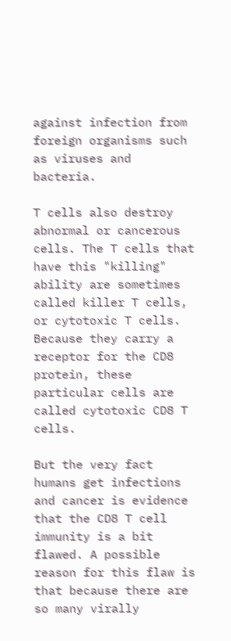against infection from foreign organisms such as viruses and bacteria.

T cells also destroy abnormal or cancerous cells. The T cells that have this "killing" ability are sometimes called killer T cells, or cytotoxic T cells. Because they carry a receptor for the CD8 protein, these particular cells are called cytotoxic CD8 T cells.

But the very fact humans get infections and cancer is evidence that the CD8 T cell immunity is a bit flawed. A possible reason for this flaw is that because there are so many virally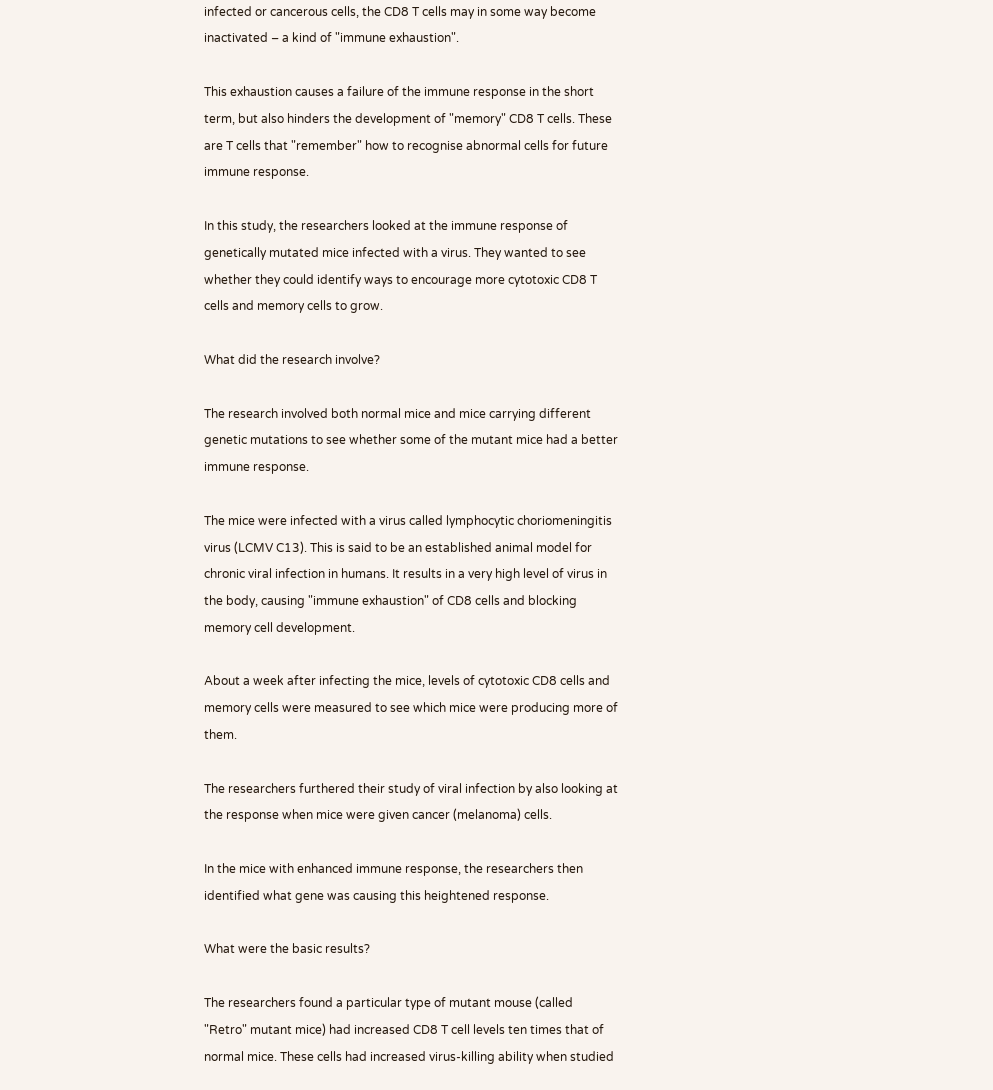infected or cancerous cells, the CD8 T cells may in some way become inactivated – a kind of "immune exhaustion".

This exhaustion causes a failure of the immune response in the short term, but also hinders the development of "memory" CD8 T cells. These are T cells that "remember" how to recognise abnormal cells for future immune response.

In this study, the researchers looked at the immune response of genetically mutated mice infected with a virus. They wanted to see whether they could identify ways to encourage more cytotoxic CD8 T cells and memory cells to grow.

What did the research involve?

The research involved both normal mice and mice carrying different genetic mutations to see whether some of the mutant mice had a better immune response.

The mice were infected with a virus called lymphocytic choriomeningitis virus (LCMV C13). This is said to be an established animal model for chronic viral infection in humans. It results in a very high level of virus in the body, causing "immune exhaustion" of CD8 cells and blocking memory cell development.

About a week after infecting the mice, levels of cytotoxic CD8 cells and memory cells were measured to see which mice were producing more of them.

The researchers furthered their study of viral infection by also looking at the response when mice were given cancer (melanoma) cells.

In the mice with enhanced immune response, the researchers then identified what gene was causing this heightened response.

What were the basic results?

The researchers found a particular type of mutant mouse (called "Retro" mutant mice) had increased CD8 T cell levels ten times that of normal mice. These cells had increased virus-killing ability when studied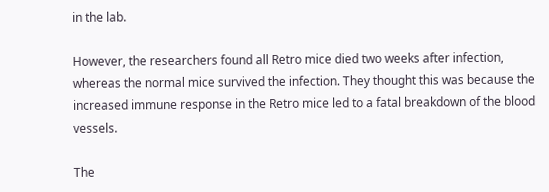in the lab.

However, the researchers found all Retro mice died two weeks after infection, whereas the normal mice survived the infection. They thought this was because the increased immune response in the Retro mice led to a fatal breakdown of the blood vessels.

The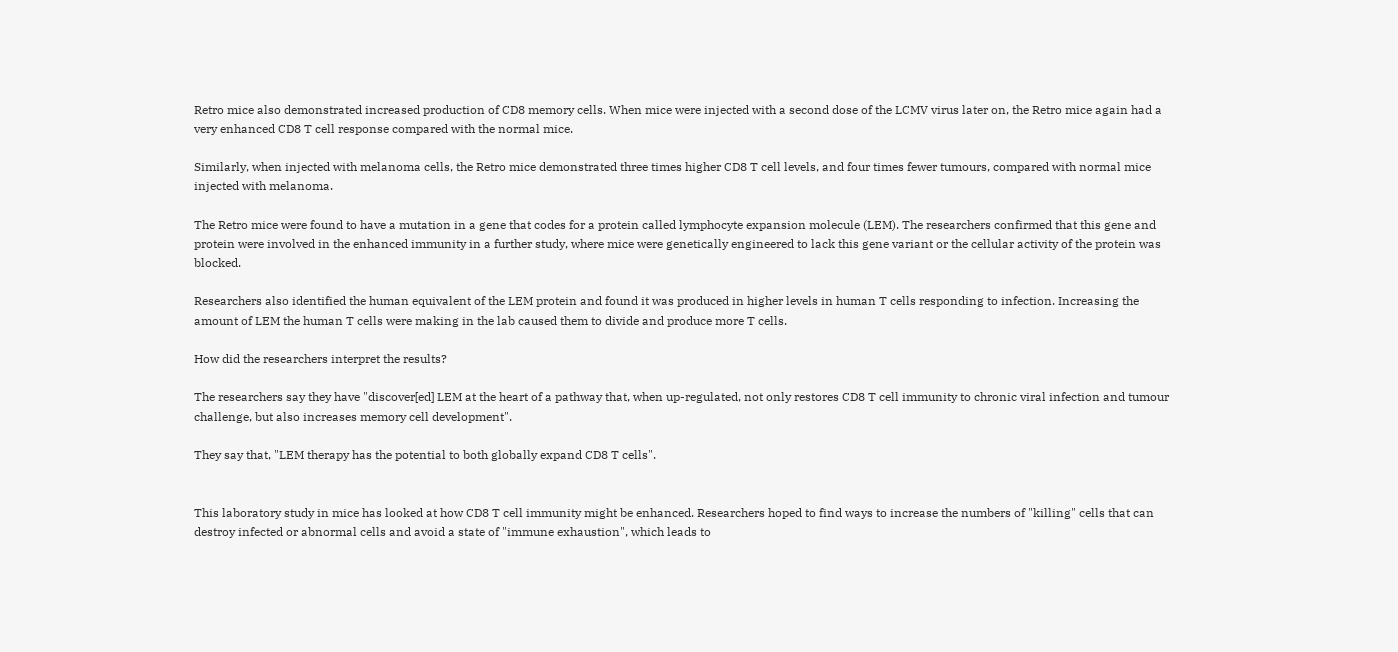Retro mice also demonstrated increased production of CD8 memory cells. When mice were injected with a second dose of the LCMV virus later on, the Retro mice again had a very enhanced CD8 T cell response compared with the normal mice.

Similarly, when injected with melanoma cells, the Retro mice demonstrated three times higher CD8 T cell levels, and four times fewer tumours, compared with normal mice injected with melanoma.

The Retro mice were found to have a mutation in a gene that codes for a protein called lymphocyte expansion molecule (LEM). The researchers confirmed that this gene and protein were involved in the enhanced immunity in a further study, where mice were genetically engineered to lack this gene variant or the cellular activity of the protein was blocked.

Researchers also identified the human equivalent of the LEM protein and found it was produced in higher levels in human T cells responding to infection. Increasing the amount of LEM the human T cells were making in the lab caused them to divide and produce more T cells.

How did the researchers interpret the results?

The researchers say they have "discover[ed] LEM at the heart of a pathway that, when up-regulated, not only restores CD8 T cell immunity to chronic viral infection and tumour challenge, but also increases memory cell development".

They say that, "LEM therapy has the potential to both globally expand CD8 T cells".


This laboratory study in mice has looked at how CD8 T cell immunity might be enhanced. Researchers hoped to find ways to increase the numbers of "killing" cells that can destroy infected or abnormal cells and avoid a state of "immune exhaustion", which leads to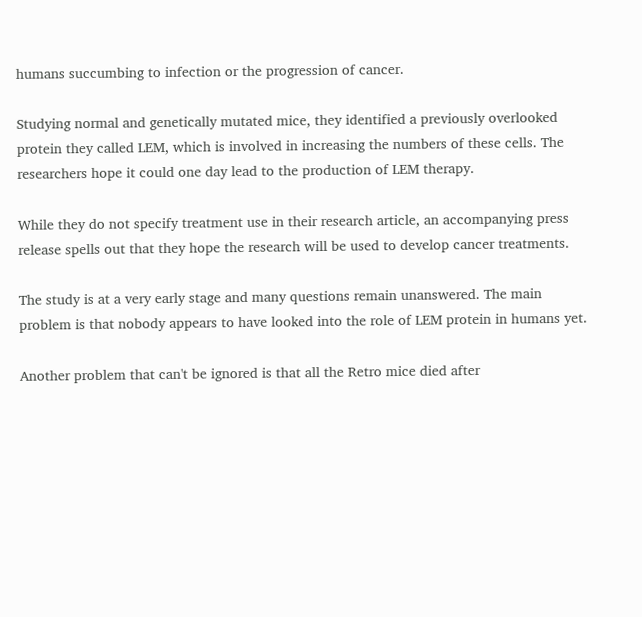humans succumbing to infection or the progression of cancer.

Studying normal and genetically mutated mice, they identified a previously overlooked protein they called LEM, which is involved in increasing the numbers of these cells. The researchers hope it could one day lead to the production of LEM therapy.

While they do not specify treatment use in their research article, an accompanying press release spells out that they hope the research will be used to develop cancer treatments.

The study is at a very early stage and many questions remain unanswered. The main problem is that nobody appears to have looked into the role of LEM protein in humans yet.

Another problem that can't be ignored is that all the Retro mice died after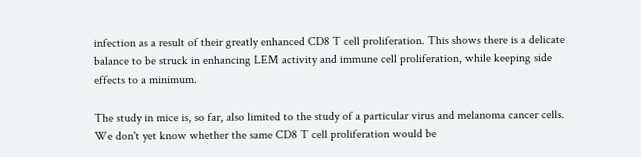infection as a result of their greatly enhanced CD8 T cell proliferation. This shows there is a delicate balance to be struck in enhancing LEM activity and immune cell proliferation, while keeping side effects to a minimum.

The study in mice is, so far, also limited to the study of a particular virus and melanoma cancer cells. We don't yet know whether the same CD8 T cell proliferation would be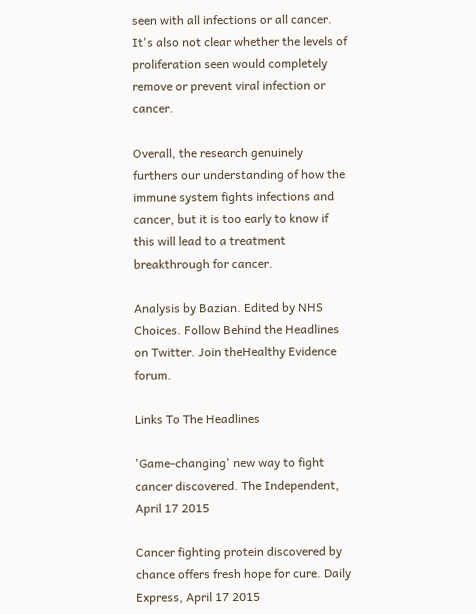seen with all infections or all cancer. It's also not clear whether the levels of proliferation seen would completely remove or prevent viral infection or cancer.

Overall, the research genuinely furthers our understanding of how the immune system fights infections and cancer, but it is too early to know if this will lead to a treatment breakthrough for cancer.

Analysis by Bazian. Edited by NHS Choices. Follow Behind the Headlines on Twitter. Join theHealthy Evidence forum.

Links To The Headlines

'Game-changing' new way to fight cancer discovered. The Independent, April 17 2015

Cancer fighting protein discovered by chance offers fresh hope for cure. Daily Express, April 17 2015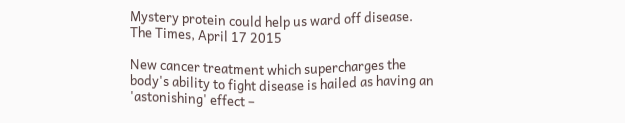Mystery protein could help us ward off disease. The Times, April 17 2015

New cancer treatment which supercharges the body's ability to fight disease is hailed as having an 'astonishing' effect –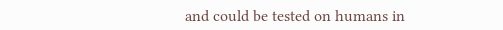and could be tested on humans in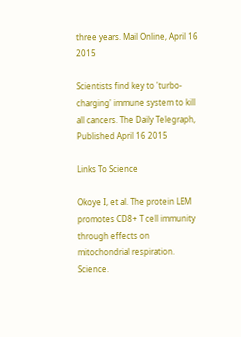three years. Mail Online, April 16 2015

Scientists find key to 'turbo-charging' immune system to kill all cancers. The Daily Telegraph, Published April 16 2015

Links To Science

Okoye I, et al. The protein LEM promotes CD8+ T cell immunity through effects on mitochondrial respiration. Science.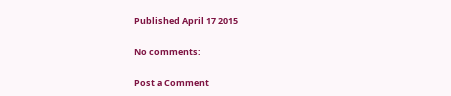Published April 17 2015

No comments:

Post a Comment